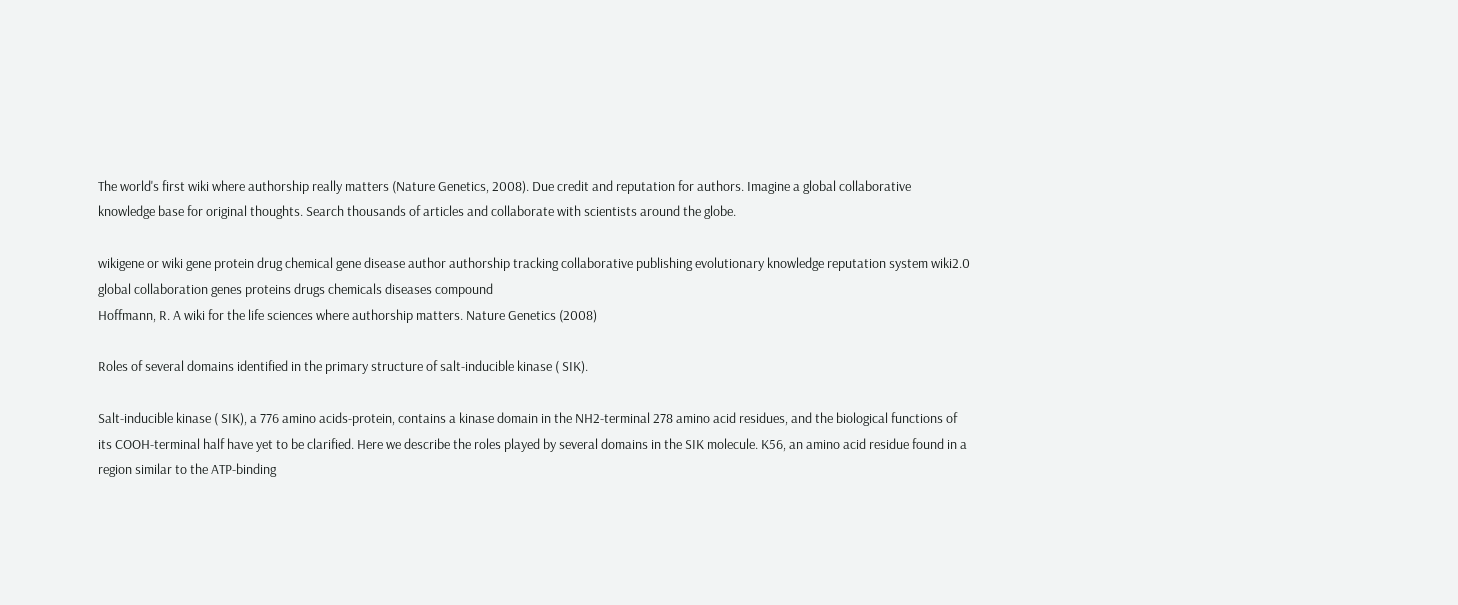The world's first wiki where authorship really matters (Nature Genetics, 2008). Due credit and reputation for authors. Imagine a global collaborative knowledge base for original thoughts. Search thousands of articles and collaborate with scientists around the globe.

wikigene or wiki gene protein drug chemical gene disease author authorship tracking collaborative publishing evolutionary knowledge reputation system wiki2.0 global collaboration genes proteins drugs chemicals diseases compound
Hoffmann, R. A wiki for the life sciences where authorship matters. Nature Genetics (2008)

Roles of several domains identified in the primary structure of salt-inducible kinase ( SIK).

Salt-inducible kinase ( SIK), a 776 amino acids-protein, contains a kinase domain in the NH2-terminal 278 amino acid residues, and the biological functions of its COOH-terminal half have yet to be clarified. Here we describe the roles played by several domains in the SIK molecule. K56, an amino acid residue found in a region similar to the ATP-binding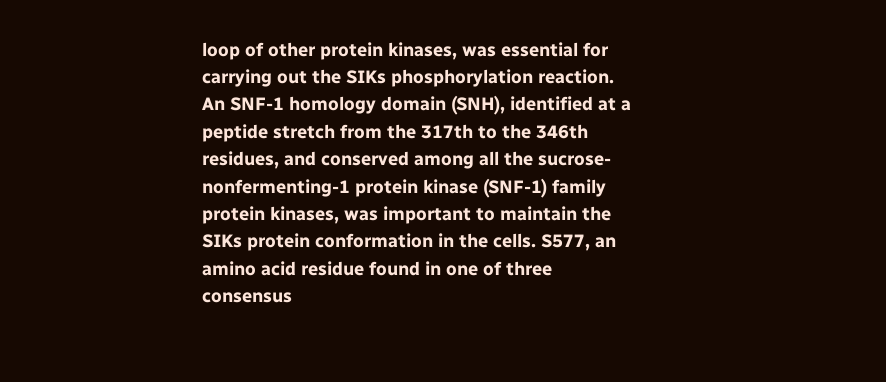loop of other protein kinases, was essential for carrying out the SIKs phosphorylation reaction. An SNF-1 homology domain (SNH), identified at a peptide stretch from the 317th to the 346th residues, and conserved among all the sucrose-nonfermenting-1 protein kinase (SNF-1) family protein kinases, was important to maintain the SIKs protein conformation in the cells. S577, an amino acid residue found in one of three consensus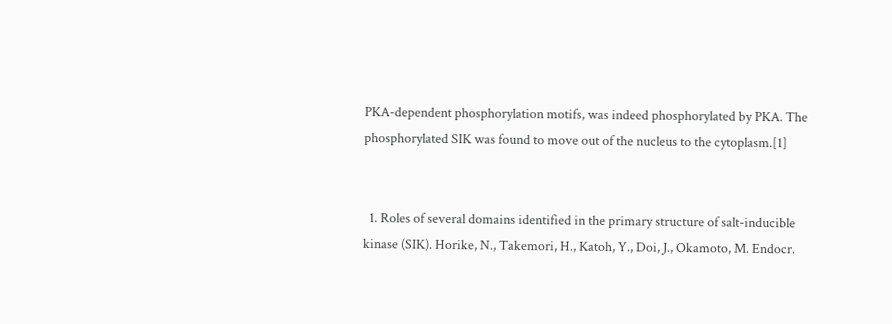PKA-dependent phosphorylation motifs, was indeed phosphorylated by PKA. The phosphorylated SIK was found to move out of the nucleus to the cytoplasm.[1]


  1. Roles of several domains identified in the primary structure of salt-inducible kinase (SIK). Horike, N., Takemori, H., Katoh, Y., Doi, J., Okamoto, M. Endocr.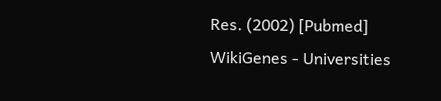Res. (2002) [Pubmed]
WikiGenes - Universities